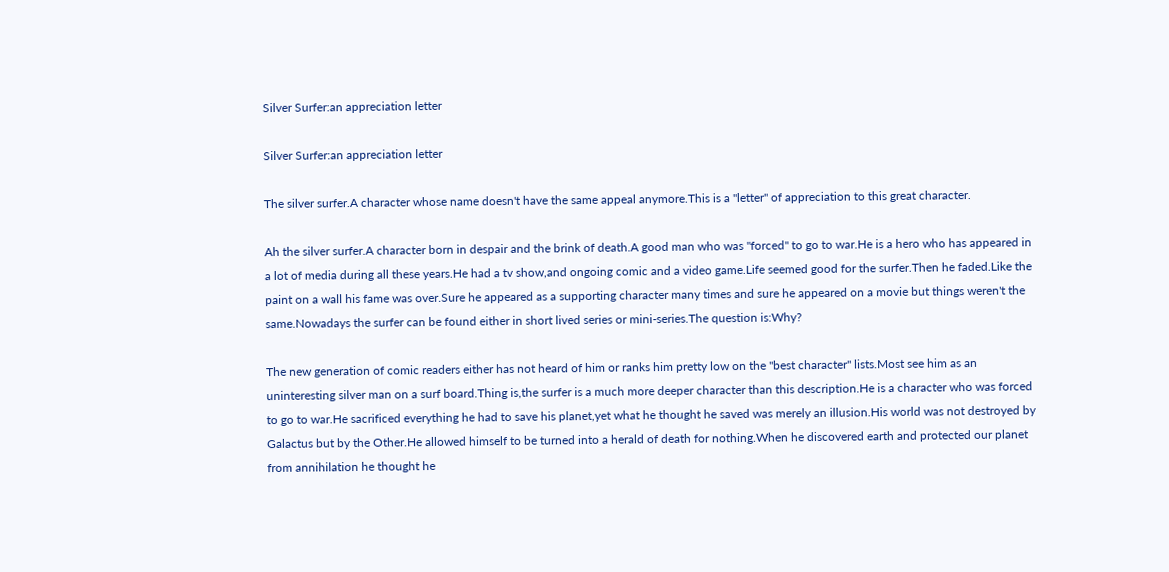Silver Surfer:an appreciation letter

Silver Surfer:an appreciation letter

The silver surfer.A character whose name doesn't have the same appeal anymore.This is a "letter" of appreciation to this great character.

Ah the silver surfer.A character born in despair and the brink of death.A good man who was "forced" to go to war.He is a hero who has appeared in a lot of media during all these years.He had a tv show,and ongoing comic and a video game.Life seemed good for the surfer.Then he faded.Like the paint on a wall his fame was over.Sure he appeared as a supporting character many times and sure he appeared on a movie but things weren't the same.Nowadays the surfer can be found either in short lived series or mini-series.The question is:Why?

The new generation of comic readers either has not heard of him or ranks him pretty low on the "best character" lists.Most see him as an uninteresting silver man on a surf board.Thing is,the surfer is a much more deeper character than this description.He is a character who was forced to go to war.He sacrificed everything he had to save his planet,yet what he thought he saved was merely an illusion.His world was not destroyed by Galactus but by the Other.He allowed himself to be turned into a herald of death for nothing.When he discovered earth and protected our planet from annihilation he thought he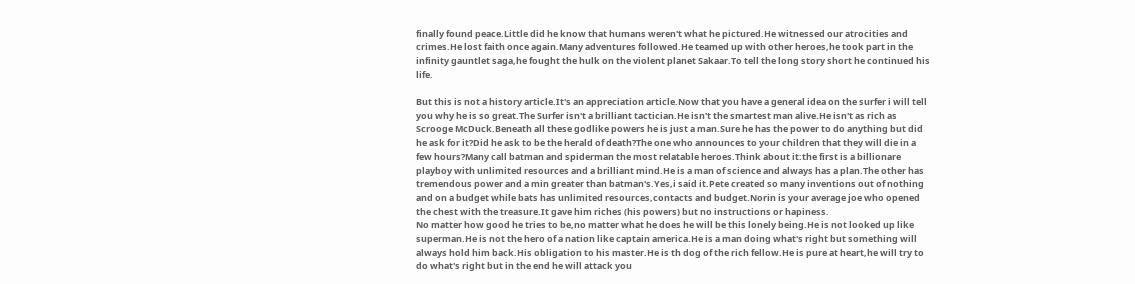finally found peace.Little did he know that humans weren't what he pictured.He witnessed our atrocities and crimes.He lost faith once again.Many adventures followed.He teamed up with other heroes,he took part in the infinity gauntlet saga,he fought the hulk on the violent planet Sakaar.To tell the long story short he continued his life.

But this is not a history article.It's an appreciation article.Now that you have a general idea on the surfer i will tell you why he is so great.The Surfer isn't a brilliant tactician.He isn't the smartest man alive.He isn't as rich as Scrooge McDuck.Beneath all these godlike powers he is just a man.Sure he has the power to do anything but did he ask for it?Did he ask to be the herald of death?The one who announces to your children that they will die in a few hours?Many call batman and spiderman the most relatable heroes.Think about it:the first is a billionare playboy with unlimited resources and a brilliant mind.He is a man of science and always has a plan.The other has tremendous power and a min greater than batman's.Yes,i said it.Pete created so many inventions out of nothing and on a budget while bats has unlimited resources,contacts and budget.Norin is your average joe who opened the chest with the treasure.It gave him riches (his powers) but no instructions or hapiness.
No matter how good he tries to be,no matter what he does he will be this lonely being.He is not looked up like superman.He is not the hero of a nation like captain america.He is a man doing what's right but something will always hold him back.His obligation to his master.He is th dog of the rich fellow.He is pure at heart,he will try to do what's right but in the end he will attack you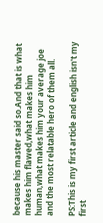because his master said so.And that is what makes him flawed,what makes him human,what makes him your average joe and the most relatable hero of them all.

PS:This is my first article and english isn't my first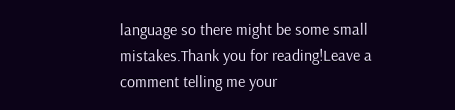language so there might be some small mistakes.Thank you for reading!Leave a comment telling me your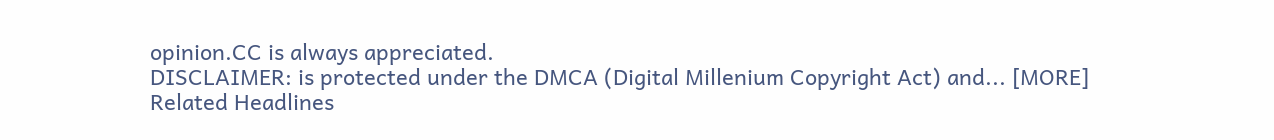opinion.CC is always appreciated.
DISCLAIMER: is protected under the DMCA (Digital Millenium Copyright Act) and... [MORE]
Related Headlines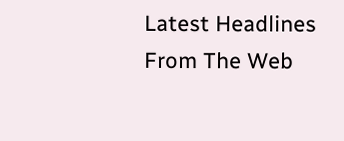Latest Headlines
From The Web